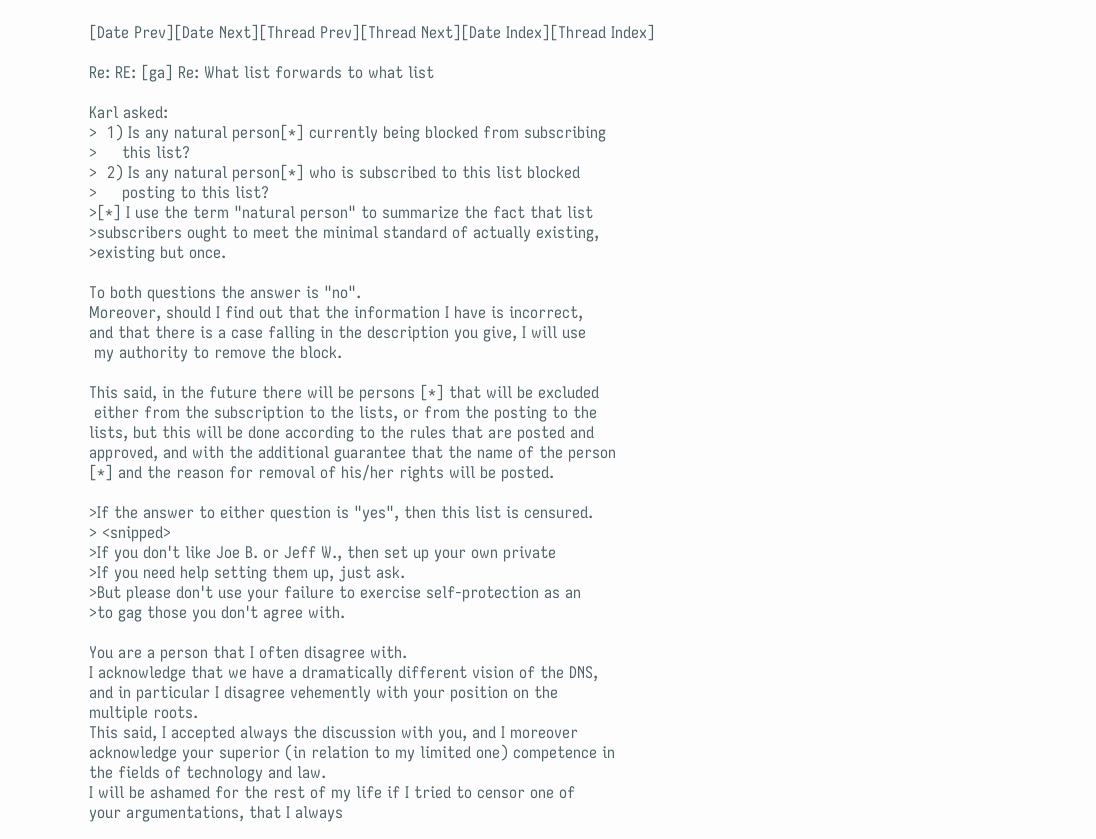[Date Prev][Date Next][Thread Prev][Thread Next][Date Index][Thread Index]

Re: RE: [ga] Re: What list forwards to what list

Karl asked:
>  1) Is any natural person[*] currently being blocked from subscribing
>     this list?
>  2) Is any natural person[*] who is subscribed to this list blocked
>     posting to this list?
>[*] I use the term "natural person" to summarize the fact that list
>subscribers ought to meet the minimal standard of actually existing,
>existing but once.

To both questions the answer is "no".
Moreover, should I find out that the information I have is incorrect,
and that there is a case falling in the description you give, I will use
 my authority to remove the block.

This said, in the future there will be persons [*] that will be excluded
 either from the subscription to the lists, or from the posting to the
lists, but this will be done according to the rules that are posted and
approved, and with the additional guarantee that the name of the person
[*] and the reason for removal of his/her rights will be posted.

>If the answer to either question is "yes", then this list is censured.
> <snipped>
>If you don't like Joe B. or Jeff W., then set up your own private
>If you need help setting them up, just ask.
>But please don't use your failure to exercise self-protection as an
>to gag those you don't agree with.

You are a person that I often disagree with.
I acknowledge that we have a dramatically different vision of the DNS,
and in particular I disagree vehemently with your position on the
multiple roots.
This said, I accepted always the discussion with you, and I moreover
acknowledge your superior (in relation to my limited one) competence in
the fields of technology and law.
I will be ashamed for the rest of my life if I tried to censor one of
your argumentations, that I always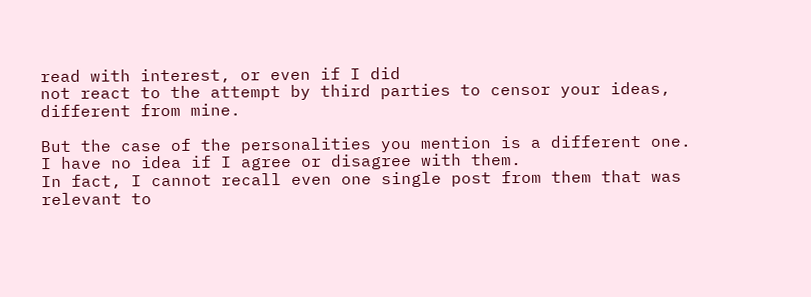read with interest, or even if I did
not react to the attempt by third parties to censor your ideas,
different from mine.

But the case of the personalities you mention is a different one.
I have no idea if I agree or disagree with them.
In fact, I cannot recall even one single post from them that was
relevant to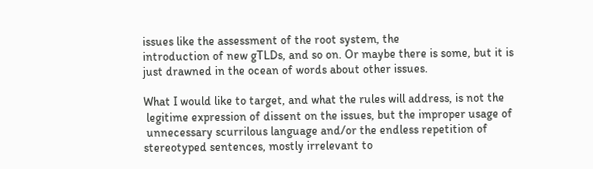issues like the assessment of the root system, the
introduction of new gTLDs, and so on. Or maybe there is some, but it is
just drawned in the ocean of words about other issues.

What I would like to target, and what the rules will address, is not the
 legitime expression of dissent on the issues, but the improper usage of
 unnecessary scurrilous language and/or the endless repetition of
stereotyped sentences, mostly irrelevant to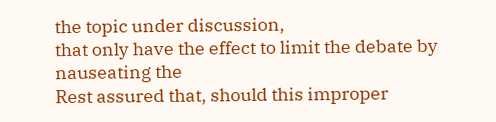the topic under discussion,
that only have the effect to limit the debate by nauseating the
Rest assured that, should this improper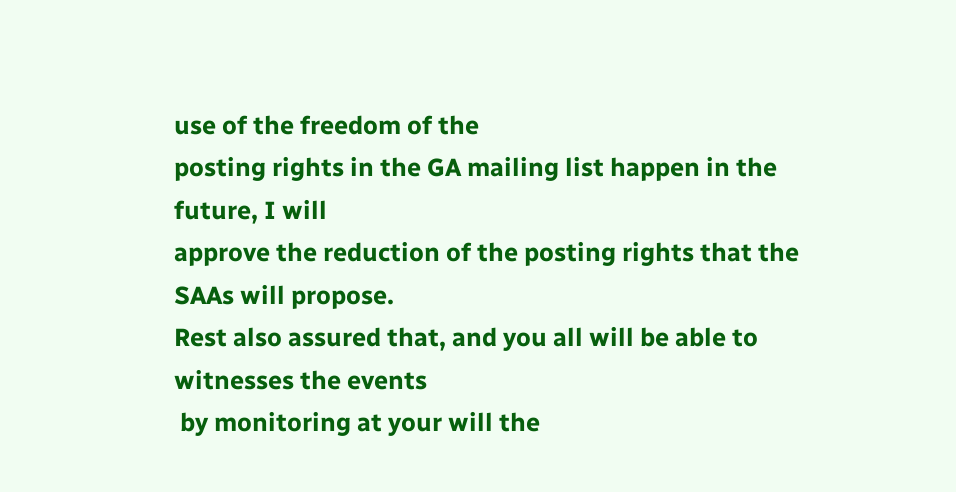use of the freedom of the
posting rights in the GA mailing list happen in the future, I will
approve the reduction of the posting rights that the SAAs will propose.
Rest also assured that, and you all will be able to witnesses the events
 by monitoring at your will the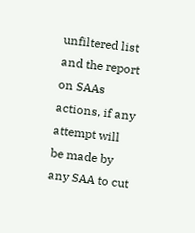unfiltered list and the report on SAAs
actions, if any attempt will be made by any SAA to cut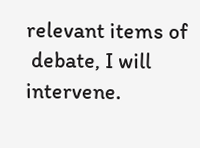relevant items of
 debate, I will intervene.